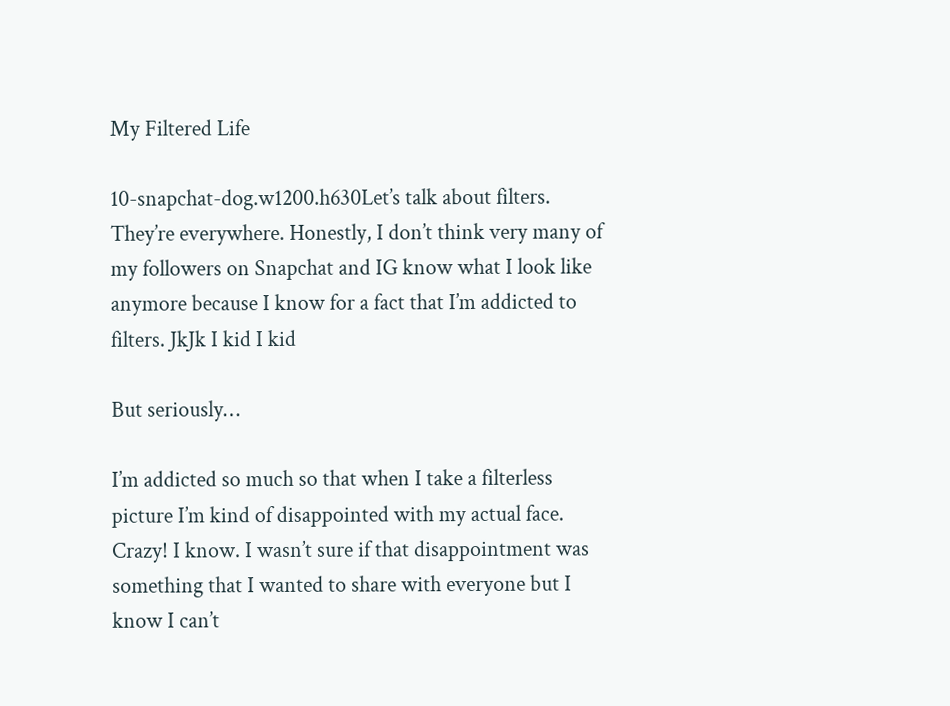My Filtered Life

10-snapchat-dog.w1200.h630Let’s talk about filters. They’re everywhere. Honestly, I don’t think very many of my followers on Snapchat and IG know what I look like anymore because I know for a fact that I’m addicted to filters. JkJk I kid I kid

But seriously…

I’m addicted so much so that when I take a filterless picture I’m kind of disappointed with my actual face. Crazy! I know. I wasn’t sure if that disappointment was something that I wanted to share with everyone but I know I can’t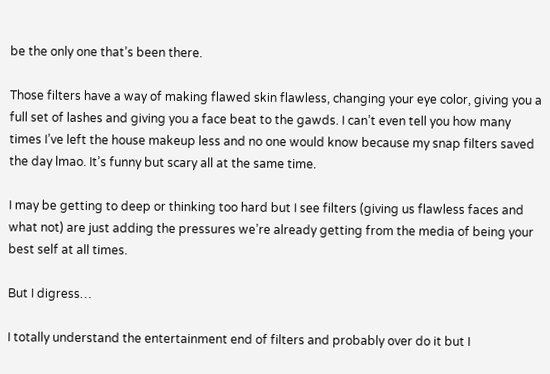be the only one that’s been there.

Those filters have a way of making flawed skin flawless, changing your eye color, giving you a full set of lashes and giving you a face beat to the gawds. I can’t even tell you how many times I’ve left the house makeup less and no one would know because my snap filters saved the day lmao. It’s funny but scary all at the same time.

I may be getting to deep or thinking too hard but I see filters (giving us flawless faces and what not) are just adding the pressures we’re already getting from the media of being your best self at all times.

But I digress…

I totally understand the entertainment end of filters and probably over do it but I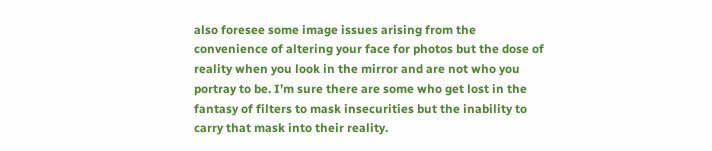also foresee some image issues arising from the convenience of altering your face for photos but the dose of reality when you look in the mirror and are not who you portray to be. I’m sure there are some who get lost in the fantasy of filters to mask insecurities but the inability to carry that mask into their reality.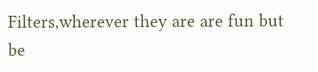Filters,wherever they are are fun but be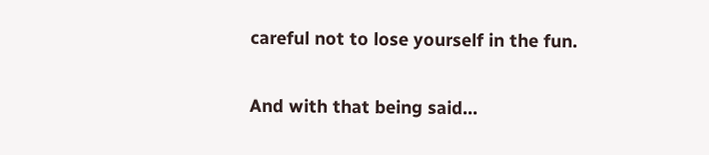careful not to lose yourself in the fun.

And with that being said…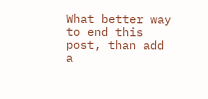What better way to end this post, than add a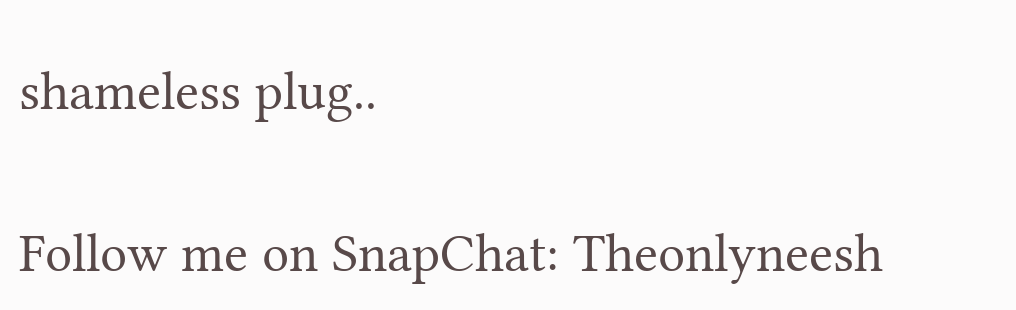shameless plug..

Follow me on SnapChat: Theonlyneesh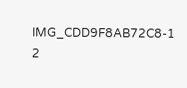IMG_CDD9F8AB72C8-1 2